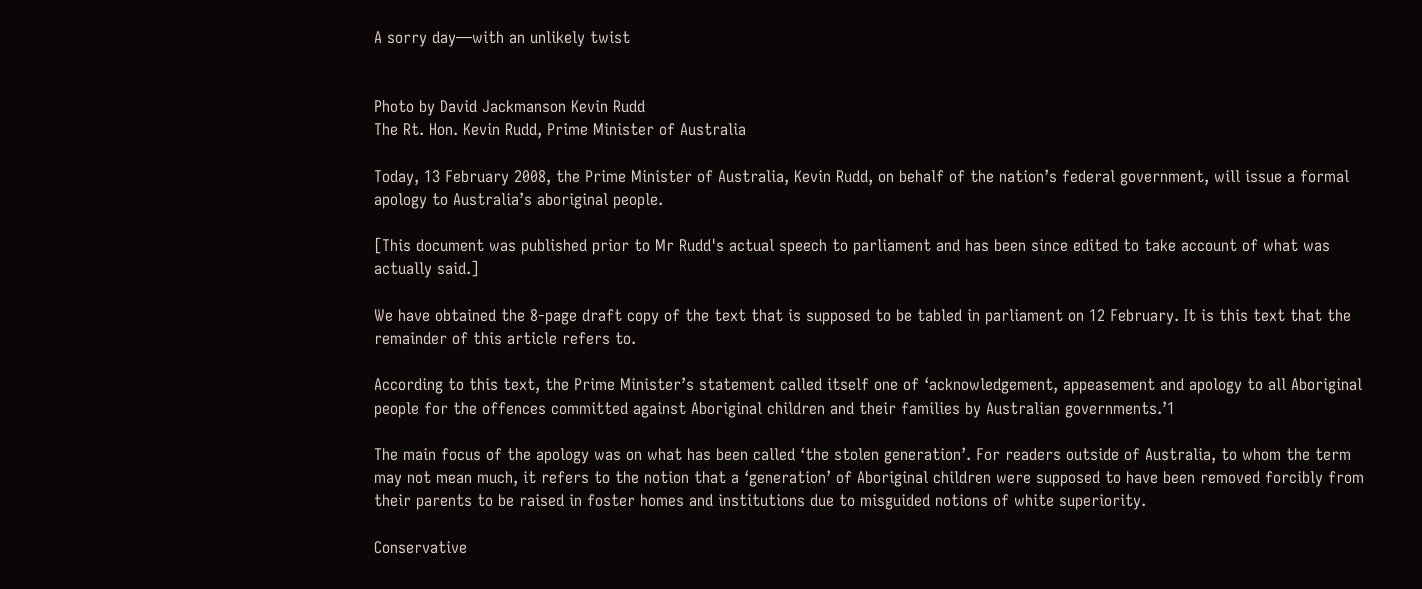A sorry day—with an unlikely twist


Photo by David Jackmanson Kevin Rudd
The Rt. Hon. Kevin Rudd, Prime Minister of Australia

Today, 13 February 2008, the Prime Minister of Australia, Kevin Rudd, on behalf of the nation’s federal government, will issue a formal apology to Australia’s aboriginal people.

[This document was published prior to Mr Rudd's actual speech to parliament and has been since edited to take account of what was actually said.]

We have obtained the 8-page draft copy of the text that is supposed to be tabled in parliament on 12 February. It is this text that the remainder of this article refers to.

According to this text, the Prime Minister’s statement called itself one of ‘acknowledgement, appeasement and apology to all Aboriginal people for the offences committed against Aboriginal children and their families by Australian governments.’1

The main focus of the apology was on what has been called ‘the stolen generation’. For readers outside of Australia, to whom the term may not mean much, it refers to the notion that a ‘generation’ of Aboriginal children were supposed to have been removed forcibly from their parents to be raised in foster homes and institutions due to misguided notions of white superiority.

Conservative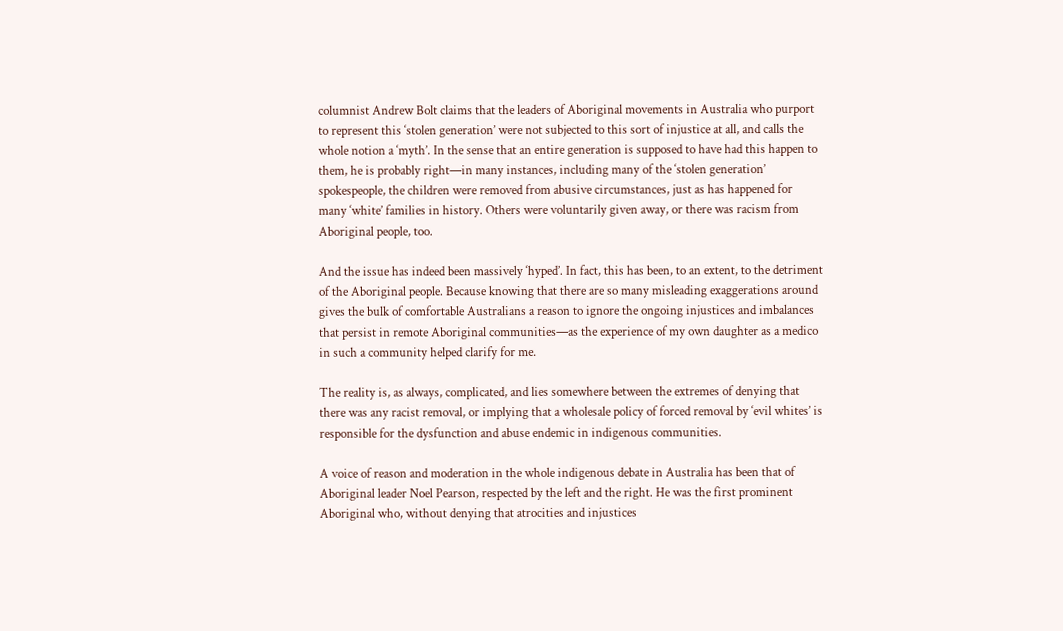columnist Andrew Bolt claims that the leaders of Aboriginal movements in Australia who purport to represent this ‘stolen generation’ were not subjected to this sort of injustice at all, and calls the whole notion a ‘myth’. In the sense that an entire generation is supposed to have had this happen to them, he is probably right—in many instances, including many of the ‘stolen generation’ spokespeople, the children were removed from abusive circumstances, just as has happened for many ‘white’ families in history. Others were voluntarily given away, or there was racism from Aboriginal people, too.

And the issue has indeed been massively ‘hyped’. In fact, this has been, to an extent, to the detriment of the Aboriginal people. Because knowing that there are so many misleading exaggerations around gives the bulk of comfortable Australians a reason to ignore the ongoing injustices and imbalances that persist in remote Aboriginal communities—as the experience of my own daughter as a medico in such a community helped clarify for me.

The reality is, as always, complicated, and lies somewhere between the extremes of denying that there was any racist removal, or implying that a wholesale policy of forced removal by ‘evil whites’ is responsible for the dysfunction and abuse endemic in indigenous communities.

A voice of reason and moderation in the whole indigenous debate in Australia has been that of Aboriginal leader Noel Pearson, respected by the left and the right. He was the first prominent Aboriginal who, without denying that atrocities and injustices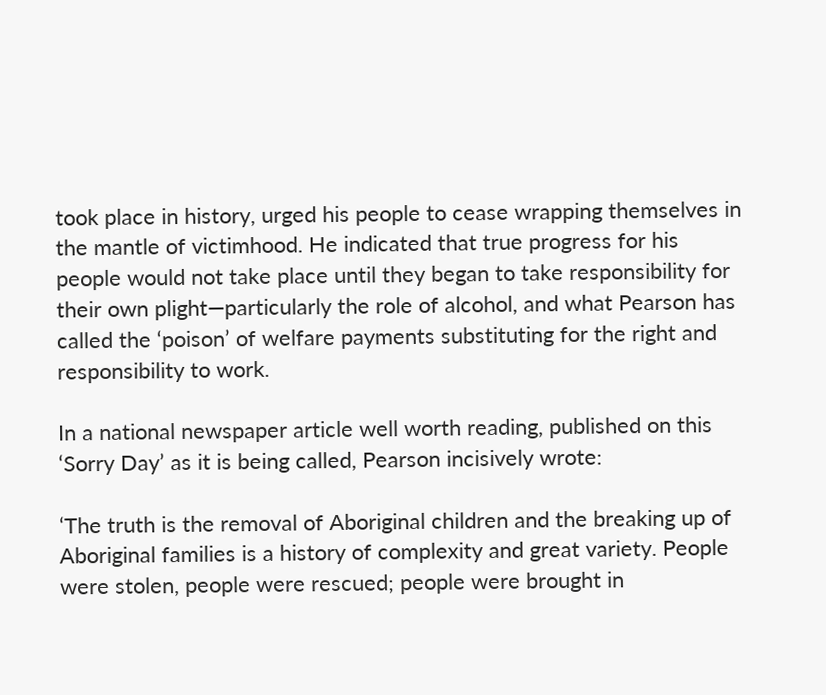took place in history, urged his people to cease wrapping themselves in the mantle of victimhood. He indicated that true progress for his people would not take place until they began to take responsibility for their own plight—particularly the role of alcohol, and what Pearson has called the ‘poison’ of welfare payments substituting for the right and responsibility to work.

In a national newspaper article well worth reading, published on this ‘Sorry Day’ as it is being called, Pearson incisively wrote:

‘The truth is the removal of Aboriginal children and the breaking up of Aboriginal families is a history of complexity and great variety. People were stolen, people were rescued; people were brought in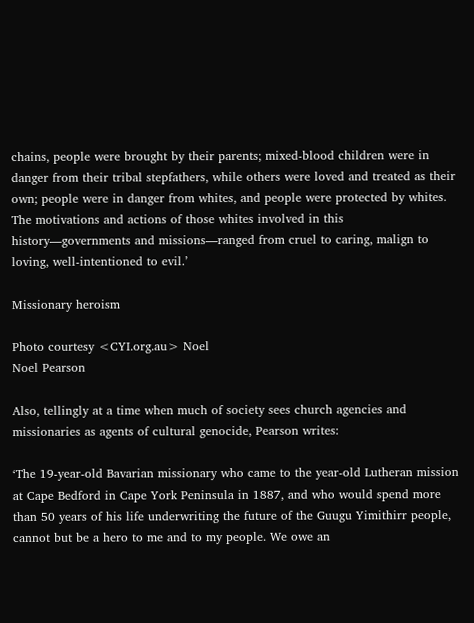chains, people were brought by their parents; mixed-blood children were in danger from their tribal stepfathers, while others were loved and treated as their own; people were in danger from whites, and people were protected by whites. The motivations and actions of those whites involved in this history—governments and missions—ranged from cruel to caring, malign to loving, well-intentioned to evil.’

Missionary heroism

Photo courtesy <CYI.org.au> Noel
Noel Pearson

Also, tellingly at a time when much of society sees church agencies and missionaries as agents of cultural genocide, Pearson writes:

‘The 19-year-old Bavarian missionary who came to the year-old Lutheran mission at Cape Bedford in Cape York Peninsula in 1887, and who would spend more than 50 years of his life underwriting the future of the Guugu Yimithirr people, cannot but be a hero to me and to my people. We owe an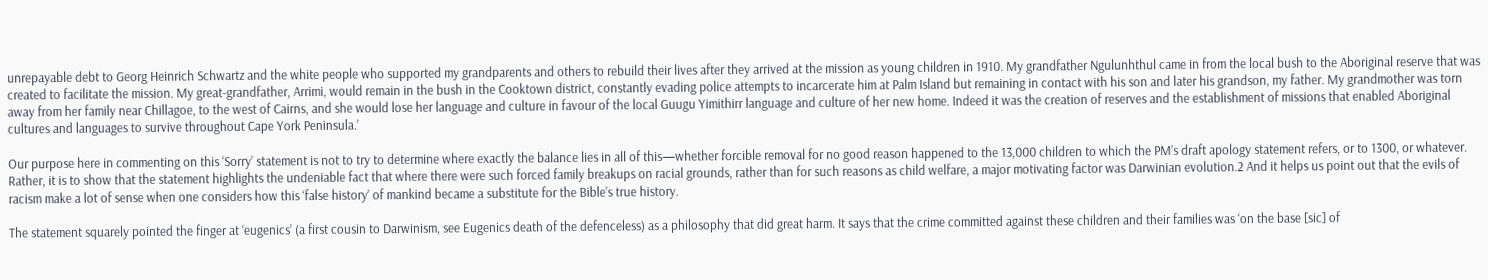unrepayable debt to Georg Heinrich Schwartz and the white people who supported my grandparents and others to rebuild their lives after they arrived at the mission as young children in 1910. My grandfather Ngulunhthul came in from the local bush to the Aboriginal reserve that was created to facilitate the mission. My great-grandfather, Arrimi, would remain in the bush in the Cooktown district, constantly evading police attempts to incarcerate him at Palm Island but remaining in contact with his son and later his grandson, my father. My grandmother was torn away from her family near Chillagoe, to the west of Cairns, and she would lose her language and culture in favour of the local Guugu Yimithirr language and culture of her new home. Indeed it was the creation of reserves and the establishment of missions that enabled Aboriginal cultures and languages to survive throughout Cape York Peninsula.’

Our purpose here in commenting on this ‘Sorry’ statement is not to try to determine where exactly the balance lies in all of this—whether forcible removal for no good reason happened to the 13,000 children to which the PM’s draft apology statement refers, or to 1300, or whatever. Rather, it is to show that the statement highlights the undeniable fact that where there were such forced family breakups on racial grounds, rather than for such reasons as child welfare, a major motivating factor was Darwinian evolution.2 And it helps us point out that the evils of racism make a lot of sense when one considers how this ‘false history’ of mankind became a substitute for the Bible’s true history.

The statement squarely pointed the finger at ‘eugenics’ (a first cousin to Darwinism, see Eugenics death of the defenceless) as a philosophy that did great harm. It says that the crime committed against these children and their families was ‘on the base [sic] of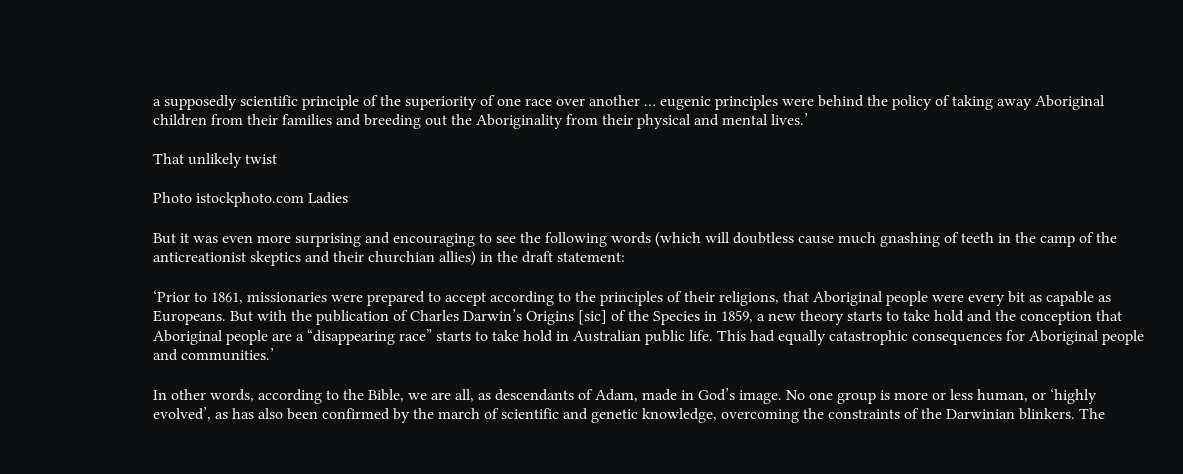a supposedly scientific principle of the superiority of one race over another … eugenic principles were behind the policy of taking away Aboriginal children from their families and breeding out the Aboriginality from their physical and mental lives.’

That unlikely twist

Photo istockphoto.com Ladies

But it was even more surprising and encouraging to see the following words (which will doubtless cause much gnashing of teeth in the camp of the anticreationist skeptics and their churchian allies) in the draft statement:

‘Prior to 1861, missionaries were prepared to accept according to the principles of their religions, that Aboriginal people were every bit as capable as Europeans. But with the publication of Charles Darwin’s Origins [sic] of the Species in 1859, a new theory starts to take hold and the conception that Aboriginal people are a “disappearing race” starts to take hold in Australian public life. This had equally catastrophic consequences for Aboriginal people and communities.’

In other words, according to the Bible, we are all, as descendants of Adam, made in God’s image. No one group is more or less human, or ‘highly evolved’, as has also been confirmed by the march of scientific and genetic knowledge, overcoming the constraints of the Darwinian blinkers. The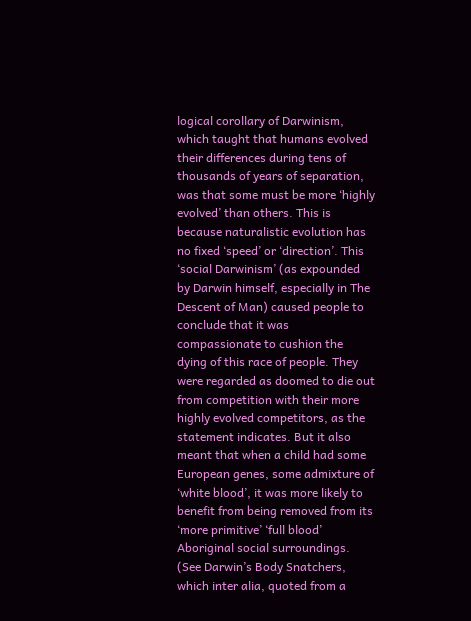logical corollary of Darwinism, which taught that humans evolved their differences during tens of thousands of years of separation, was that some must be more ‘highly evolved’ than others. This is because naturalistic evolution has no fixed ‘speed’ or ‘direction’. This ‘social Darwinism’ (as expounded by Darwin himself, especially in The Descent of Man) caused people to conclude that it was compassionate to cushion the dying of this race of people. They were regarded as doomed to die out from competition with their more highly evolved competitors, as the statement indicates. But it also meant that when a child had some European genes, some admixture of ‘white blood’, it was more likely to benefit from being removed from its ‘more primitive’ ‘full blood’ Aboriginal social surroundings. (See Darwin’s Body Snatchers, which inter alia, quoted from a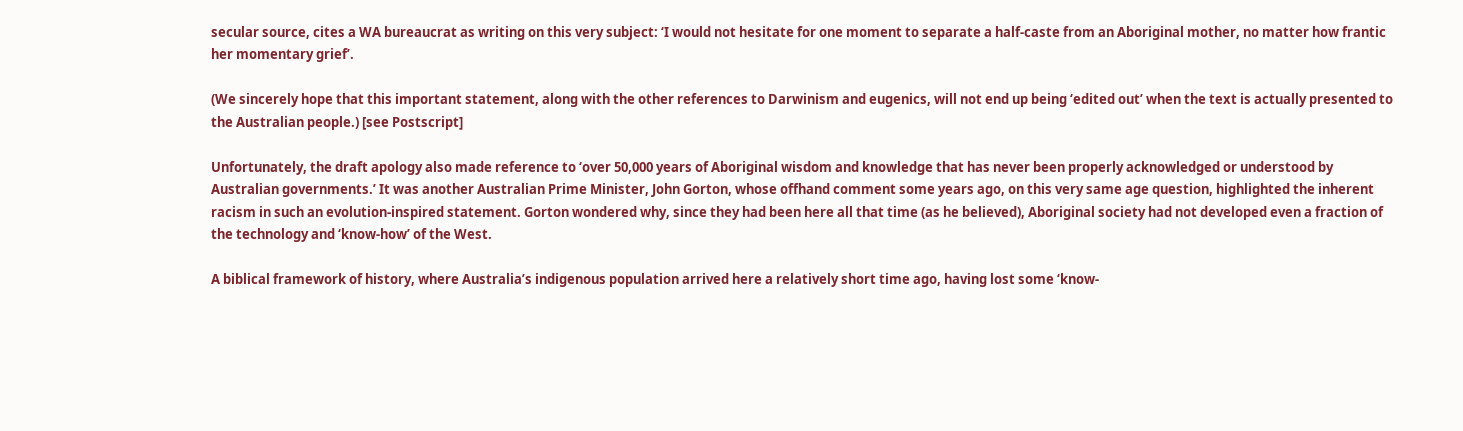secular source, cites a WA bureaucrat as writing on this very subject: ‘I would not hesitate for one moment to separate a half-caste from an Aboriginal mother, no matter how frantic her momentary grief’.

(We sincerely hope that this important statement, along with the other references to Darwinism and eugenics, will not end up being ‘edited out’ when the text is actually presented to the Australian people.) [see Postscript]

Unfortunately, the draft apology also made reference to ‘over 50,000 years of Aboriginal wisdom and knowledge that has never been properly acknowledged or understood by Australian governments.’ It was another Australian Prime Minister, John Gorton, whose offhand comment some years ago, on this very same age question, highlighted the inherent racism in such an evolution-inspired statement. Gorton wondered why, since they had been here all that time (as he believed), Aboriginal society had not developed even a fraction of the technology and ‘know-how’ of the West.

A biblical framework of history, where Australia’s indigenous population arrived here a relatively short time ago, having lost some ‘know-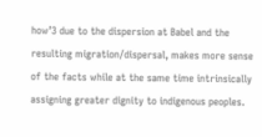how’3 due to the dispersion at Babel and the resulting migration/dispersal, makes more sense of the facts while at the same time intrinsically assigning greater dignity to indigenous peoples.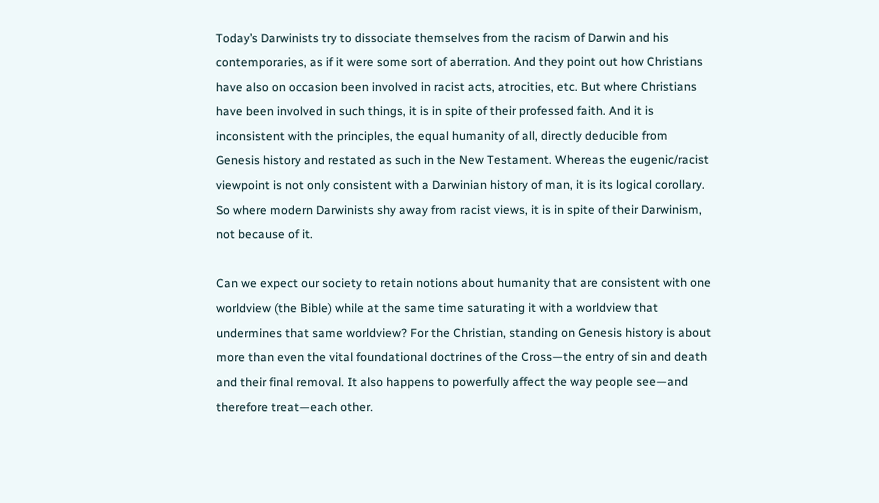Today’s Darwinists try to dissociate themselves from the racism of Darwin and his contemporaries, as if it were some sort of aberration. And they point out how Christians have also on occasion been involved in racist acts, atrocities, etc. But where Christians have been involved in such things, it is in spite of their professed faith. And it is inconsistent with the principles, the equal humanity of all, directly deducible from Genesis history and restated as such in the New Testament. Whereas the eugenic/racist viewpoint is not only consistent with a Darwinian history of man, it is its logical corollary. So where modern Darwinists shy away from racist views, it is in spite of their Darwinism, not because of it.

Can we expect our society to retain notions about humanity that are consistent with one worldview (the Bible) while at the same time saturating it with a worldview that undermines that same worldview? For the Christian, standing on Genesis history is about more than even the vital foundational doctrines of the Cross—the entry of sin and death and their final removal. It also happens to powerfully affect the way people see—and therefore treat—each other.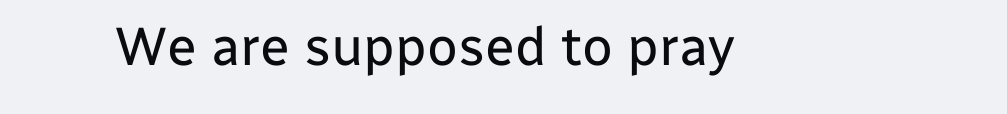We are supposed to pray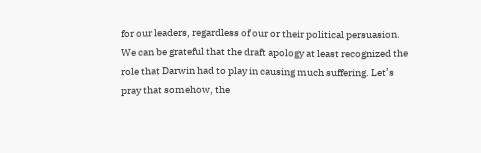for our leaders, regardless of our or their political persuasion. We can be grateful that the draft apology at least recognized the role that Darwin had to play in causing much suffering. Let’s pray that somehow, the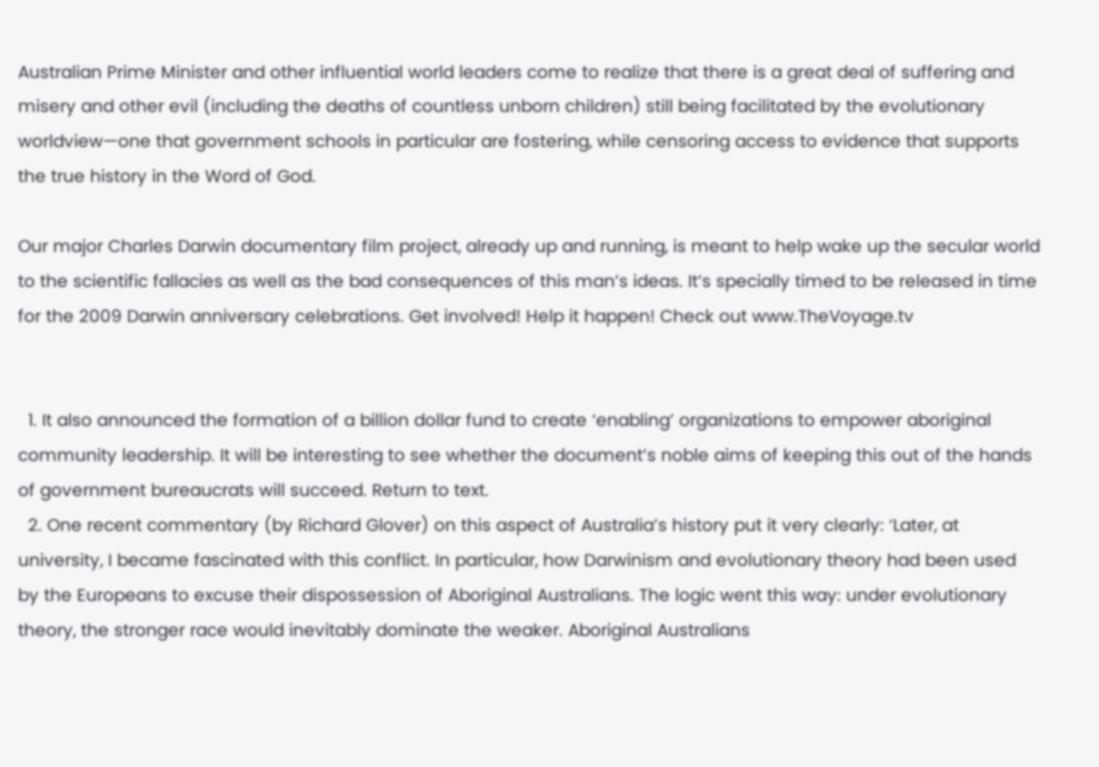Australian Prime Minister and other influential world leaders come to realize that there is a great deal of suffering and misery and other evil (including the deaths of countless unborn children) still being facilitated by the evolutionary worldview—one that government schools in particular are fostering, while censoring access to evidence that supports the true history in the Word of God.

Our major Charles Darwin documentary film project, already up and running, is meant to help wake up the secular world to the scientific fallacies as well as the bad consequences of this man’s ideas. It’s specially timed to be released in time for the 2009 Darwin anniversary celebrations. Get involved! Help it happen! Check out www.TheVoyage.tv


  1. It also announced the formation of a billion dollar fund to create ‘enabling’ organizations to empower aboriginal community leadership. It will be interesting to see whether the document’s noble aims of keeping this out of the hands of government bureaucrats will succeed. Return to text.
  2. One recent commentary (by Richard Glover) on this aspect of Australia’s history put it very clearly: ‘Later, at university, I became fascinated with this conflict. In particular, how Darwinism and evolutionary theory had been used by the Europeans to excuse their dispossession of Aboriginal Australians. The logic went this way: under evolutionary theory, the stronger race would inevitably dominate the weaker. Aboriginal Australians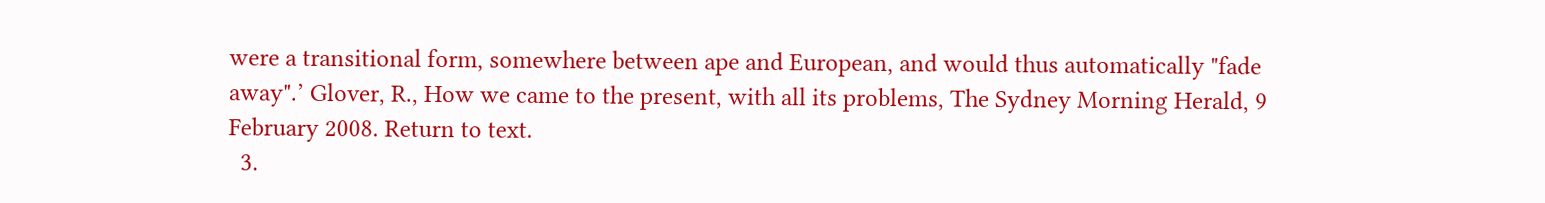were a transitional form, somewhere between ape and European, and would thus automatically "fade away".’ Glover, R., How we came to the present, with all its problems, The Sydney Morning Herald, 9 February 2008. Return to text.
  3.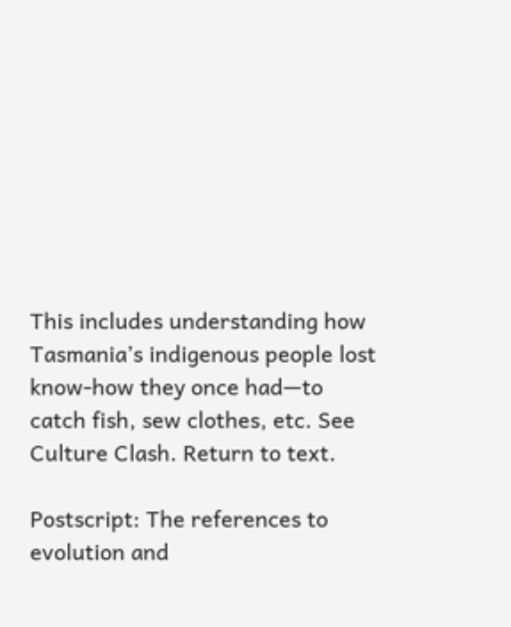This includes understanding how Tasmania’s indigenous people lost know-how they once had—to catch fish, sew clothes, etc. See Culture Clash. Return to text.

Postscript: The references to evolution and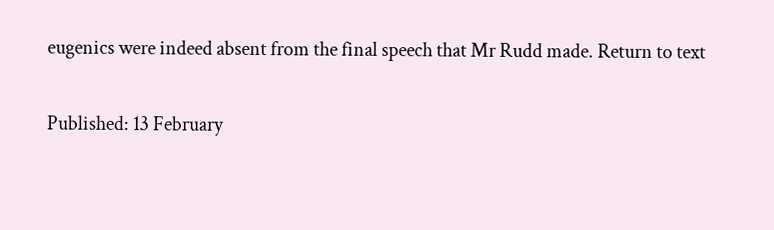eugenics were indeed absent from the final speech that Mr Rudd made. Return to text

Published: 13 February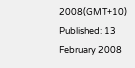2008(GMT+10)
Published: 13 February 2008